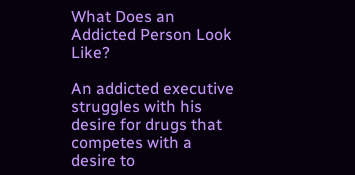What Does an Addicted Person Look Like?

An addicted executive struggles with his desire for drugs that competes with a desire to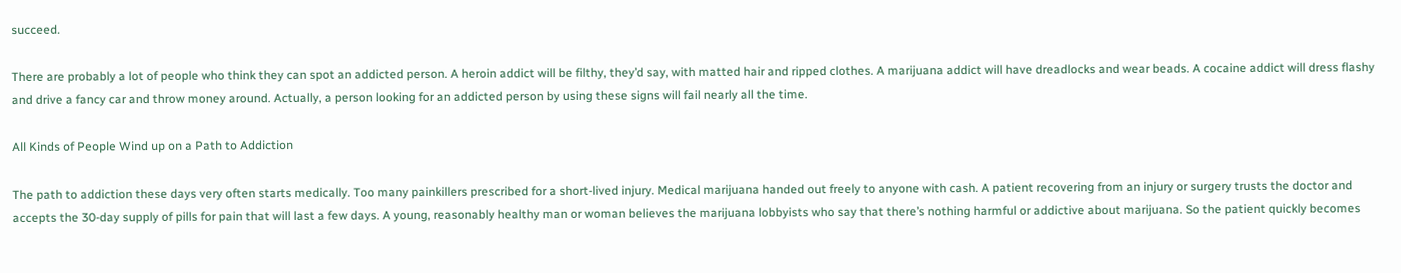succeed.

There are probably a lot of people who think they can spot an addicted person. A heroin addict will be filthy, they’d say, with matted hair and ripped clothes. A marijuana addict will have dreadlocks and wear beads. A cocaine addict will dress flashy and drive a fancy car and throw money around. Actually, a person looking for an addicted person by using these signs will fail nearly all the time.

All Kinds of People Wind up on a Path to Addiction

The path to addiction these days very often starts medically. Too many painkillers prescribed for a short-lived injury. Medical marijuana handed out freely to anyone with cash. A patient recovering from an injury or surgery trusts the doctor and accepts the 30-day supply of pills for pain that will last a few days. A young, reasonably healthy man or woman believes the marijuana lobbyists who say that there’s nothing harmful or addictive about marijuana. So the patient quickly becomes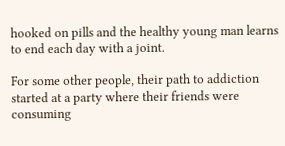hooked on pills and the healthy young man learns to end each day with a joint.

For some other people, their path to addiction started at a party where their friends were consuming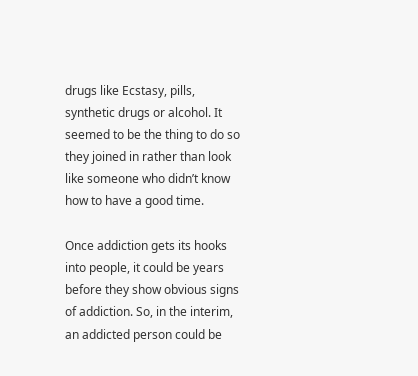drugs like Ecstasy, pills, synthetic drugs or alcohol. It seemed to be the thing to do so they joined in rather than look like someone who didn’t know how to have a good time.

Once addiction gets its hooks into people, it could be years before they show obvious signs of addiction. So, in the interim, an addicted person could be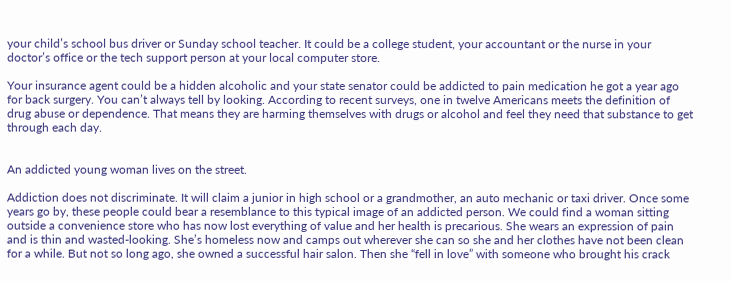your child’s school bus driver or Sunday school teacher. It could be a college student, your accountant or the nurse in your doctor’s office or the tech support person at your local computer store.

Your insurance agent could be a hidden alcoholic and your state senator could be addicted to pain medication he got a year ago for back surgery. You can’t always tell by looking. According to recent surveys, one in twelve Americans meets the definition of drug abuse or dependence. That means they are harming themselves with drugs or alcohol and feel they need that substance to get through each day.


An addicted young woman lives on the street.

Addiction does not discriminate. It will claim a junior in high school or a grandmother, an auto mechanic or taxi driver. Once some years go by, these people could bear a resemblance to this typical image of an addicted person. We could find a woman sitting outside a convenience store who has now lost everything of value and her health is precarious. She wears an expression of pain and is thin and wasted-looking. She’s homeless now and camps out wherever she can so she and her clothes have not been clean for a while. But not so long ago, she owned a successful hair salon. Then she “fell in love” with someone who brought his crack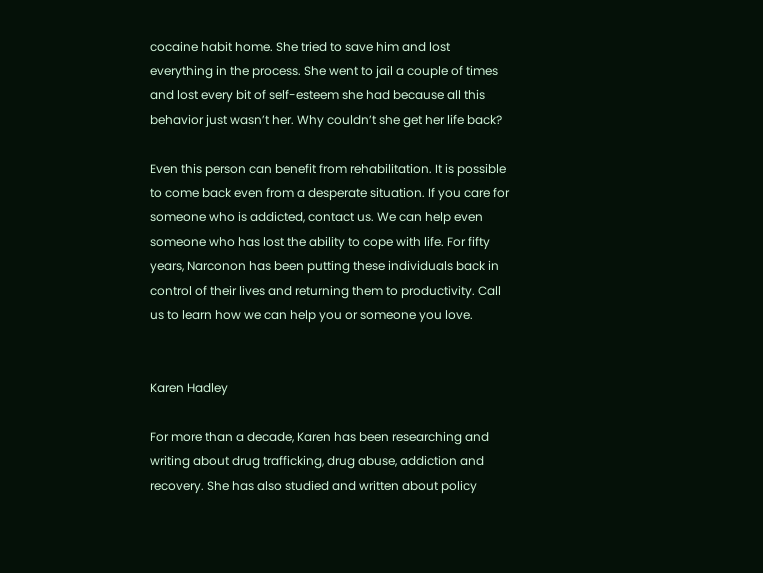cocaine habit home. She tried to save him and lost everything in the process. She went to jail a couple of times and lost every bit of self-esteem she had because all this behavior just wasn’t her. Why couldn’t she get her life back?

Even this person can benefit from rehabilitation. It is possible to come back even from a desperate situation. If you care for someone who is addicted, contact us. We can help even someone who has lost the ability to cope with life. For fifty years, Narconon has been putting these individuals back in control of their lives and returning them to productivity. Call us to learn how we can help you or someone you love.


Karen Hadley

For more than a decade, Karen has been researching and writing about drug trafficking, drug abuse, addiction and recovery. She has also studied and written about policy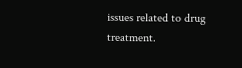issues related to drug treatment.